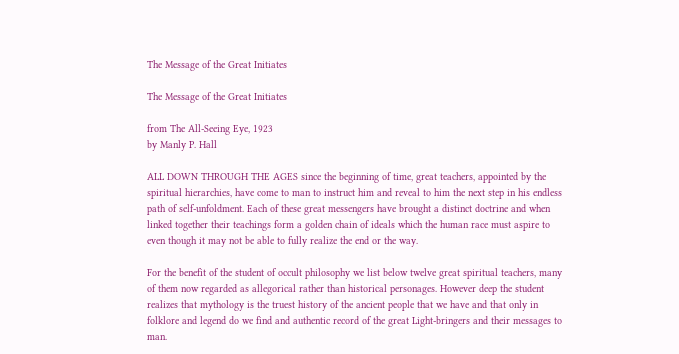The Message of the Great Initiates

The Message of the Great Initiates

from The All-Seeing Eye, 1923
by Manly P. Hall

ALL DOWN THROUGH THE AGES since the beginning of time, great teachers, appointed by the spiritual hierarchies, have come to man to instruct him and reveal to him the next step in his endless path of self-unfoldment. Each of these great messengers have brought a distinct doctrine and when linked together their teachings form a golden chain of ideals which the human race must aspire to even though it may not be able to fully realize the end or the way.

For the benefit of the student of occult philosophy we list below twelve great spiritual teachers, many of them now regarded as allegorical rather than historical personages. However deep the student realizes that mythology is the truest history of the ancient people that we have and that only in folklore and legend do we find and authentic record of the great Light-bringers and their messages to man.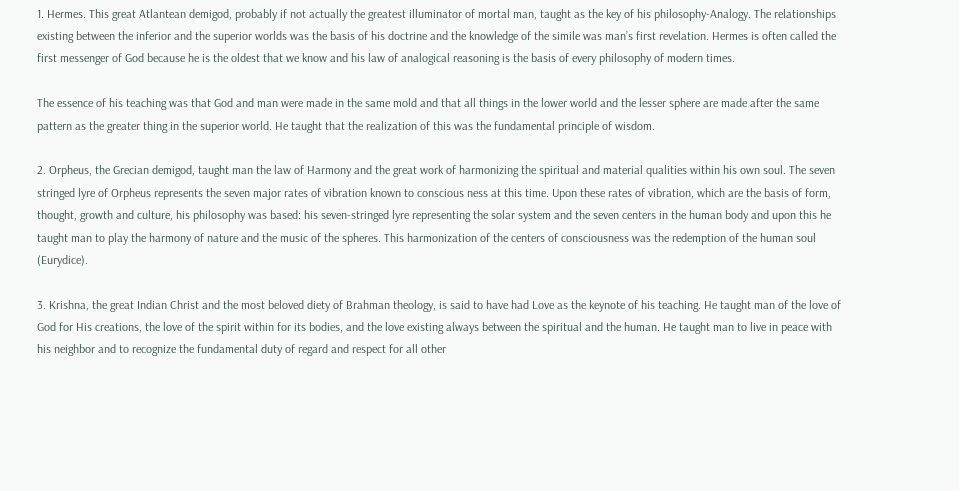1. Hermes. This great Atlantean demigod, probably if not actually the greatest illuminator of mortal man, taught as the key of his philosophy-Analogy. The relationships existing between the inferior and the superior worlds was the basis of his doctrine and the knowledge of the simile was man’s first revelation. Hermes is often called the first messenger of God because he is the oldest that we know and his law of analogical reasoning is the basis of every philosophy of modern times.

The essence of his teaching was that God and man were made in the same mold and that all things in the lower world and the lesser sphere are made after the same pattern as the greater thing in the superior world. He taught that the realization of this was the fundamental principle of wisdom.

2. Orpheus, the Grecian demigod, taught man the law of Harmony and the great work of harmonizing the spiritual and material qualities within his own soul. The seven stringed lyre of Orpheus represents the seven major rates of vibration known to conscious ness at this time. Upon these rates of vibration, which are the basis of form, thought, growth and culture, his philosophy was based: his seven-stringed lyre representing the solar system and the seven centers in the human body and upon this he taught man to play the harmony of nature and the music of the spheres. This harmonization of the centers of consciousness was the redemption of the human soul (Eurydice).

3. Krishna, the great Indian Christ and the most beloved diety of Brahman theology, is said to have had Love as the keynote of his teaching. He taught man of the love of God for His creations, the love of the spirit within for its bodies, and the love existing always between the spiritual and the human. He taught man to live in peace with his neighbor and to recognize the fundamental duty of regard and respect for all other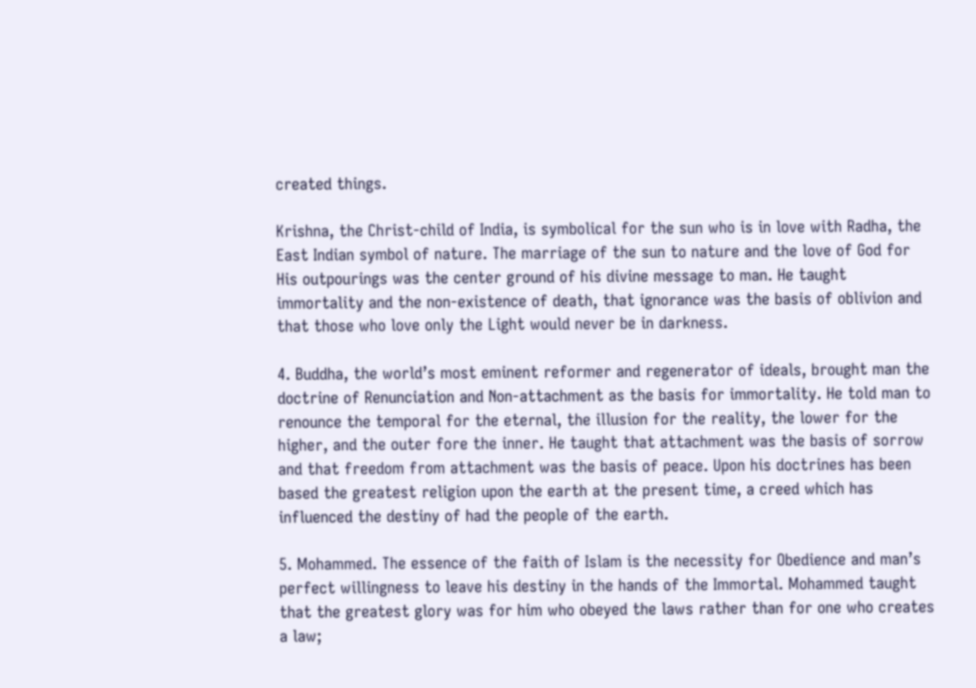created things.

Krishna, the Christ-child of India, is symbolical for the sun who is in love with Radha, the East Indian symbol of nature. The marriage of the sun to nature and the love of God for His outpourings was the center ground of his divine message to man. He taught immortality and the non-existence of death, that ignorance was the basis of oblivion and that those who love only the Light would never be in darkness.

4. Buddha, the world’s most eminent reformer and regenerator of ideals, brought man the doctrine of Renunciation and Non-attachment as the basis for immortality. He told man to renounce the temporal for the eternal, the illusion for the reality, the lower for the higher, and the outer fore the inner. He taught that attachment was the basis of sorrow and that freedom from attachment was the basis of peace. Upon his doctrines has been based the greatest religion upon the earth at the present time, a creed which has influenced the destiny of had the people of the earth.

5. Mohammed. The essence of the faith of Islam is the necessity for Obedience and man’s perfect willingness to leave his destiny in the hands of the Immortal. Mohammed taught that the greatest glory was for him who obeyed the laws rather than for one who creates a law;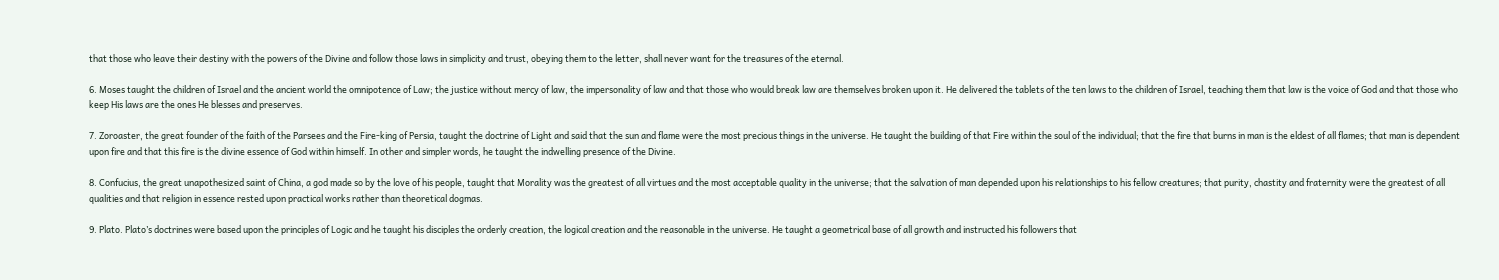that those who leave their destiny with the powers of the Divine and follow those laws in simplicity and trust, obeying them to the letter, shall never want for the treasures of the eternal.

6. Moses taught the children of Israel and the ancient world the omnipotence of Law; the justice without mercy of law, the impersonality of law and that those who would break law are themselves broken upon it. He delivered the tablets of the ten laws to the children of Israel, teaching them that law is the voice of God and that those who keep His laws are the ones He blesses and preserves.

7. Zoroaster, the great founder of the faith of the Parsees and the Fire-king of Persia, taught the doctrine of Light and said that the sun and flame were the most precious things in the universe. He taught the building of that Fire within the soul of the individual; that the fire that burns in man is the eldest of all flames; that man is dependent upon fire and that this fire is the divine essence of God within himself. In other and simpler words, he taught the indwelling presence of the Divine.

8. Confucius, the great unapothesized saint of China, a god made so by the love of his people, taught that Morality was the greatest of all virtues and the most acceptable quality in the universe; that the salvation of man depended upon his relationships to his fellow creatures; that purity, chastity and fraternity were the greatest of all qualities and that religion in essence rested upon practical works rather than theoretical dogmas.

9. Plato. Plato’s doctrines were based upon the principles of Logic and he taught his disciples the orderly creation, the logical creation and the reasonable in the universe. He taught a geometrical base of all growth and instructed his followers that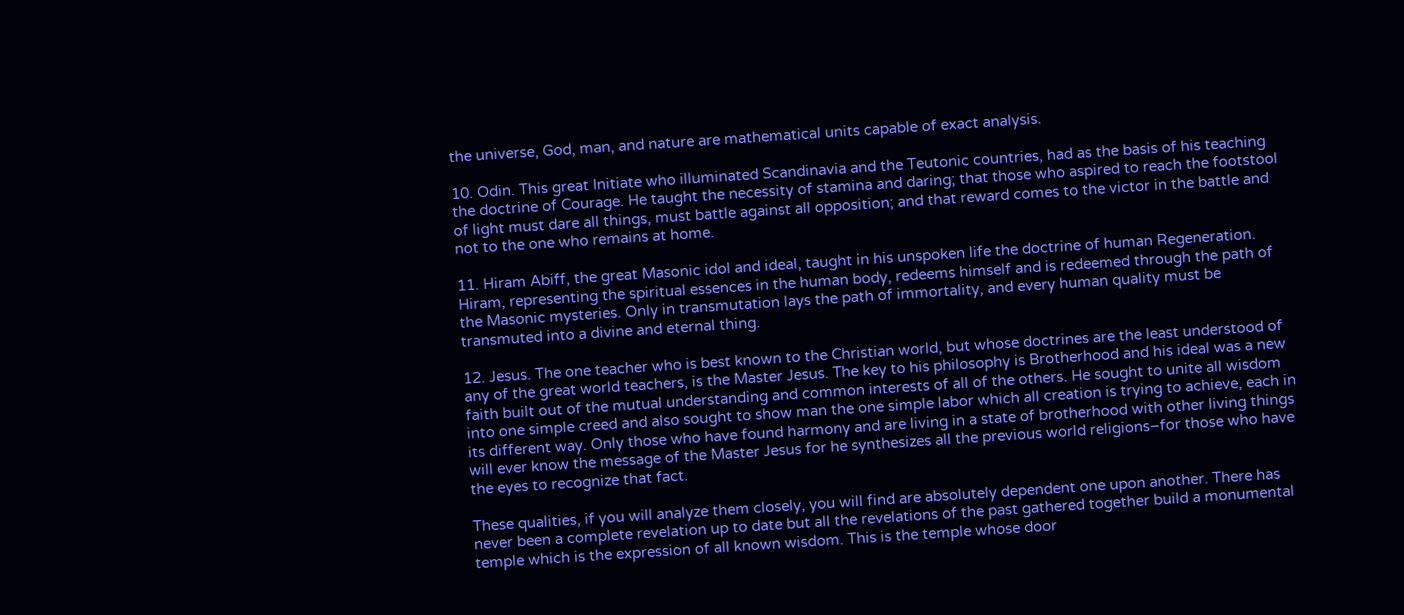the universe, God, man, and nature are mathematical units capable of exact analysis.

10. Odin. This great Initiate who illuminated Scandinavia and the Teutonic countries, had as the basis of his teaching the doctrine of Courage. He taught the necessity of stamina and daring; that those who aspired to reach the footstool of light must dare all things, must battle against all opposition; and that reward comes to the victor in the battle and not to the one who remains at home.

11. Hiram Abiff, the great Masonic idol and ideal, taught in his unspoken life the doctrine of human Regeneration. Hiram, representing the spiritual essences in the human body, redeems himself and is redeemed through the path of the Masonic mysteries. Only in transmutation lays the path of immortality, and every human quality must be transmuted into a divine and eternal thing.

12. Jesus. The one teacher who is best known to the Christian world, but whose doctrines are the least understood of any of the great world teachers, is the Master Jesus. The key to his philosophy is Brotherhood and his ideal was a new faith built out of the mutual understanding and common interests of all of the others. He sought to unite all wisdom into one simple creed and also sought to show man the one simple labor which all creation is trying to achieve, each in its different way. Only those who have found harmony and are living in a state of brotherhood with other living things will ever know the message of the Master Jesus for he synthesizes all the previous world religions–for those who have the eyes to recognize that fact.

These qualities, if you will analyze them closely, you will find are absolutely dependent one upon another. There has never been a complete revelation up to date but all the revelations of the past gathered together build a monumental temple which is the expression of all known wisdom. This is the temple whose door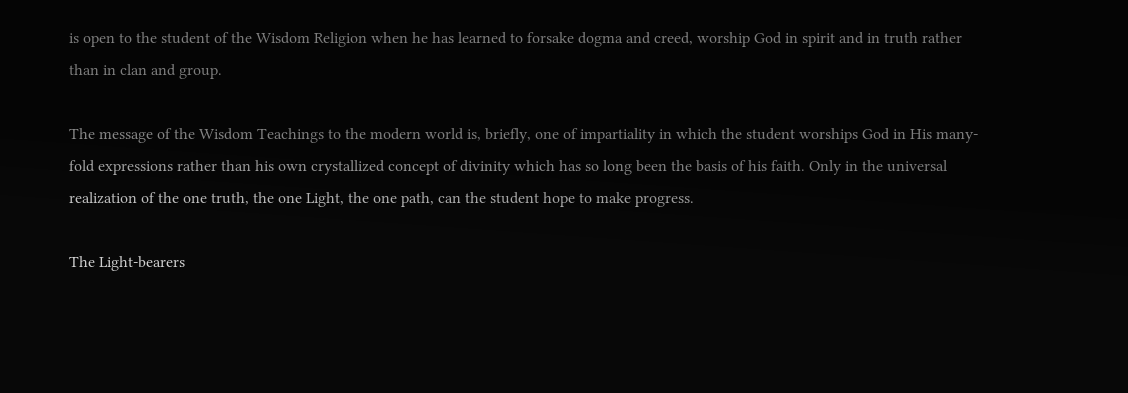is open to the student of the Wisdom Religion when he has learned to forsake dogma and creed, worship God in spirit and in truth rather than in clan and group.

The message of the Wisdom Teachings to the modern world is, briefly, one of impartiality in which the student worships God in His many-fold expressions rather than his own crystallized concept of divinity which has so long been the basis of his faith. Only in the universal realization of the one truth, the one Light, the one path, can the student hope to make progress.

The Light-bearers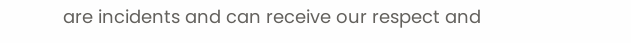are incidents and can receive our respect and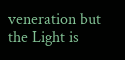veneration but the Light is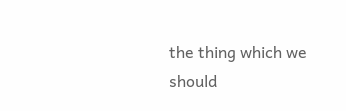the thing which we should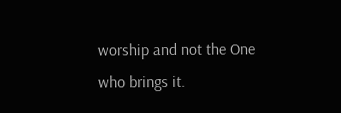worship and not the One who brings it.